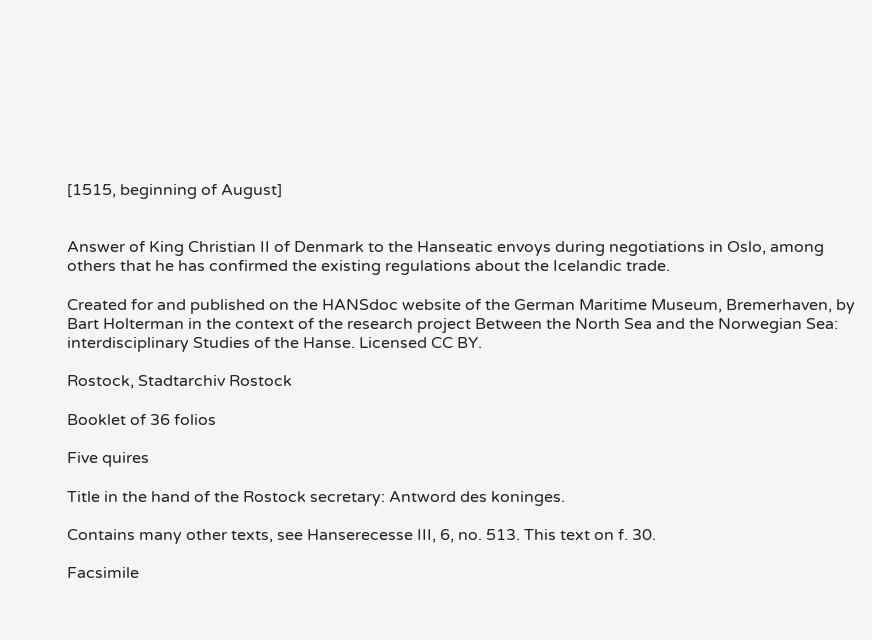[1515, beginning of August]


Answer of King Christian II of Denmark to the Hanseatic envoys during negotiations in Oslo, among others that he has confirmed the existing regulations about the Icelandic trade.

Created for and published on the HANSdoc website of the German Maritime Museum, Bremerhaven, by Bart Holterman in the context of the research project Between the North Sea and the Norwegian Sea: interdisciplinary Studies of the Hanse. Licensed CC BY.

Rostock, Stadtarchiv Rostock

Booklet of 36 folios

Five quires

Title in the hand of the Rostock secretary: Antword des koninges.

Contains many other texts, see Hanserecesse III, 6, no. 513. This text on f. 30.

Facsimile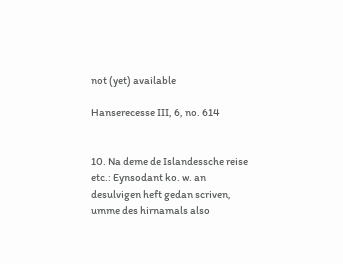not (yet) available

Hanserecesse III, 6, no. 614


10. Na deme de Islandessche reise etc.: Eynsodant ko. w. an desulvigen heft gedan scriven, umme des hirnamals also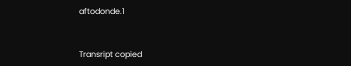aftodonde.1


Transript copied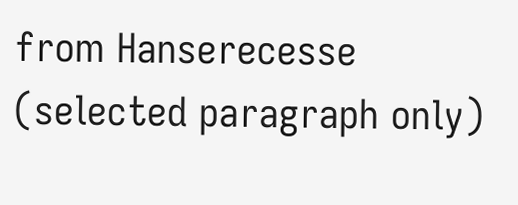from Hanserecesse (selected paragraph only)